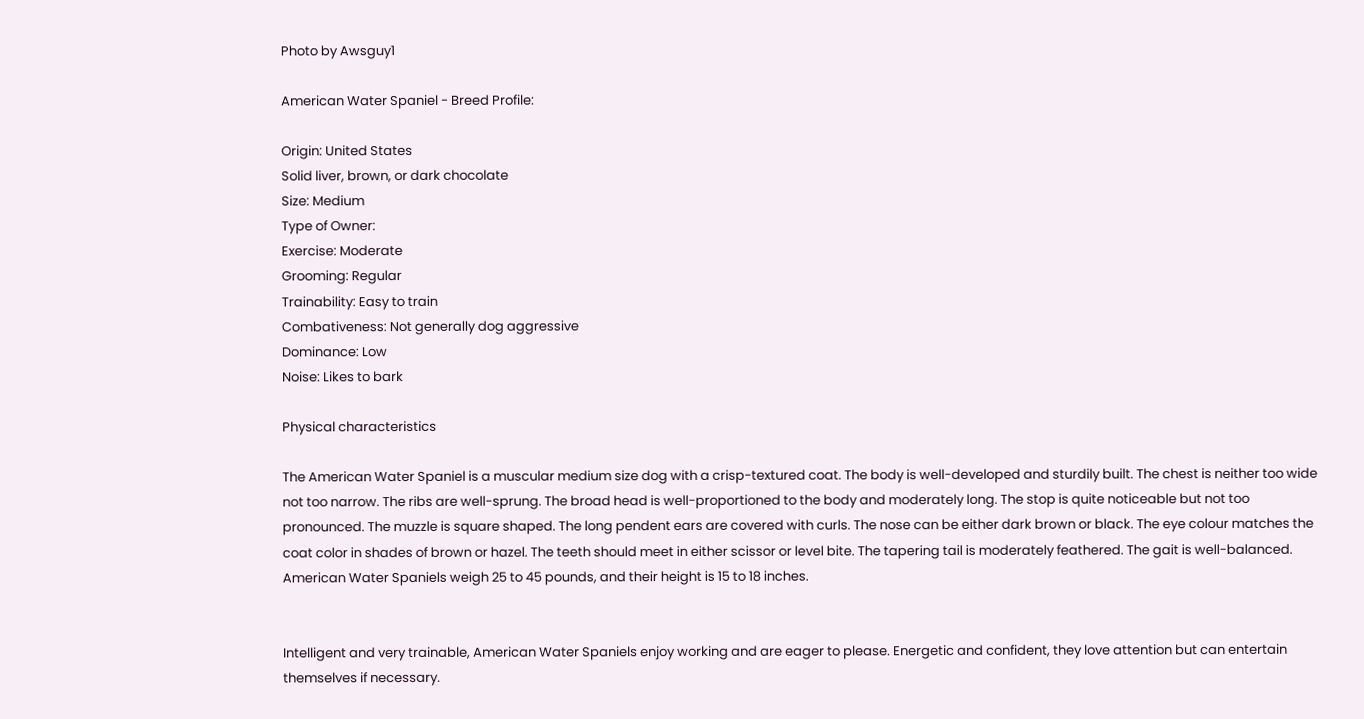Photo by Awsguy1

American Water Spaniel - Breed Profile:

Origin: United States
Solid liver, brown, or dark chocolate
Size: Medium
Type of Owner:
Exercise: Moderate
Grooming: Regular
Trainability: Easy to train
Combativeness: Not generally dog aggressive
Dominance: Low
Noise: Likes to bark

Physical characteristics

The American Water Spaniel is a muscular medium size dog with a crisp-textured coat. The body is well-developed and sturdily built. The chest is neither too wide not too narrow. The ribs are well-sprung. The broad head is well-proportioned to the body and moderately long. The stop is quite noticeable but not too pronounced. The muzzle is square shaped. The long pendent ears are covered with curls. The nose can be either dark brown or black. The eye colour matches the coat color in shades of brown or hazel. The teeth should meet in either scissor or level bite. The tapering tail is moderately feathered. The gait is well-balanced.
American Water Spaniels weigh 25 to 45 pounds, and their height is 15 to 18 inches.


Intelligent and very trainable, American Water Spaniels enjoy working and are eager to please. Energetic and confident, they love attention but can entertain themselves if necessary.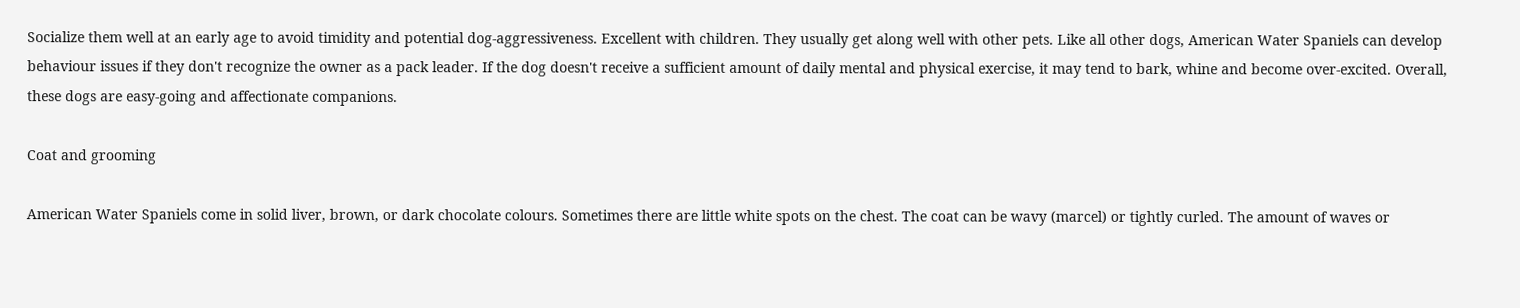Socialize them well at an early age to avoid timidity and potential dog-aggressiveness. Excellent with children. They usually get along well with other pets. Like all other dogs, American Water Spaniels can develop behaviour issues if they don't recognize the owner as a pack leader. If the dog doesn't receive a sufficient amount of daily mental and physical exercise, it may tend to bark, whine and become over-excited. Overall, these dogs are easy-going and affectionate companions.

Coat and grooming

American Water Spaniels come in solid liver, brown, or dark chocolate colours. Sometimes there are little white spots on the chest. The coat can be wavy (marcel) or tightly curled. The amount of waves or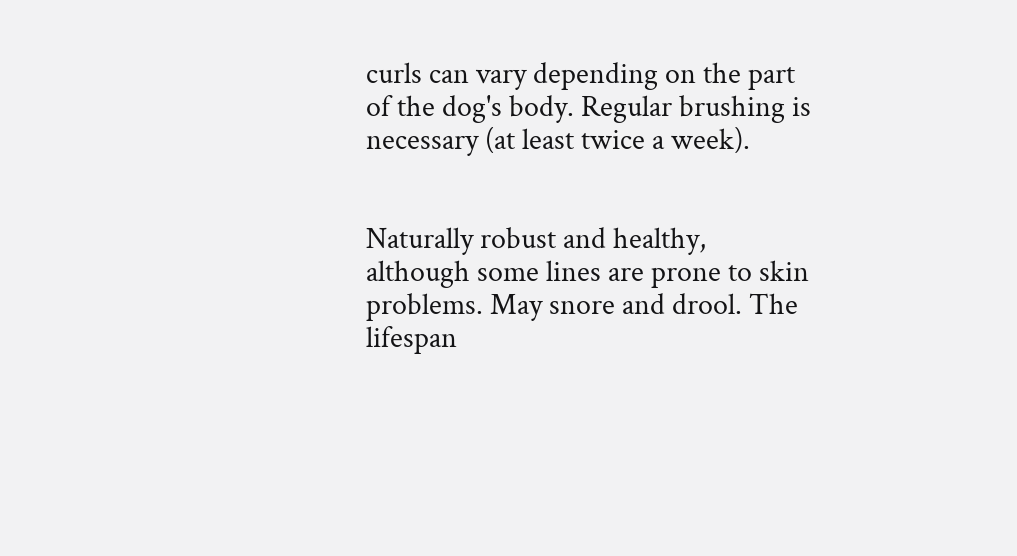curls can vary depending on the part of the dog's body. Regular brushing is necessary (at least twice a week).


Naturally robust and healthy, although some lines are prone to skin problems. May snore and drool. The lifespan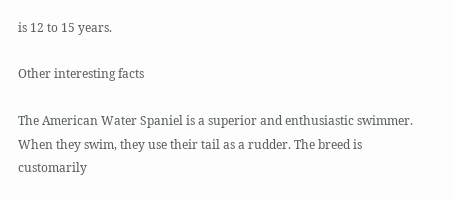is 12 to 15 years.

Other interesting facts

The American Water Spaniel is a superior and enthusiastic swimmer. When they swim, they use their tail as a rudder. The breed is customarily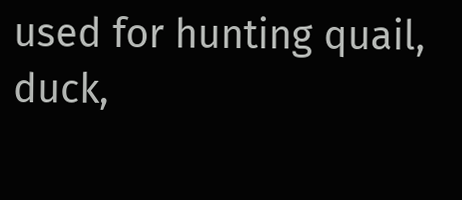used for hunting quail, duck,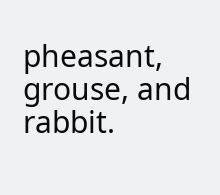pheasant, grouse, and rabbit.